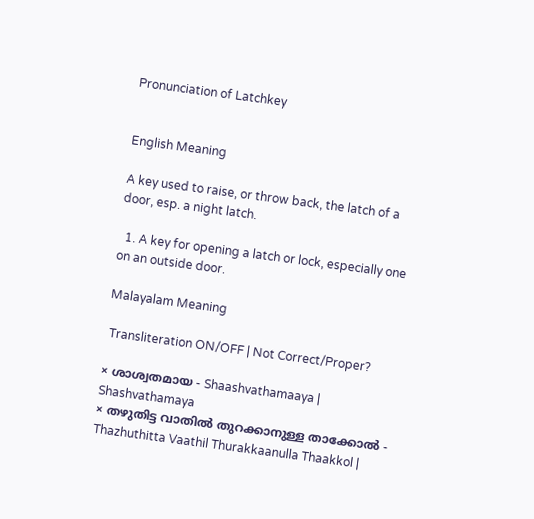Pronunciation of Latchkey


English Meaning

A key used to raise, or throw back, the latch of a door, esp. a night latch.

  1. A key for opening a latch or lock, especially one on an outside door.

Malayalam Meaning

 Transliteration ON/OFF | Not Correct/Proper?

× ശാശ്വതമായ - Shaashvathamaaya | Shashvathamaya
× തഴുതിട്ട വാതില്‍ തുറക്കാനുള്ള താക്കോല്‍ - Thazhuthitta Vaathil Thurakkaanulla Thaakkol |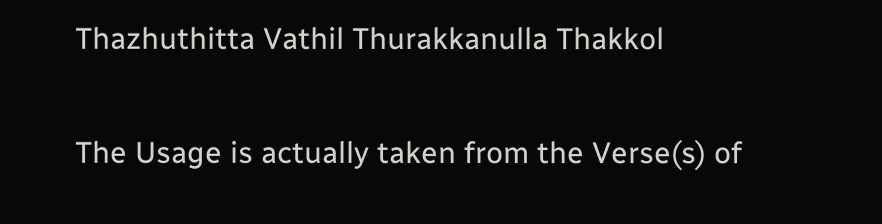Thazhuthitta Vathil Thurakkanulla Thakkol


The Usage is actually taken from the Verse(s) of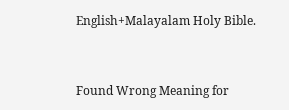English+Malayalam Holy Bible.


Found Wrong Meaning for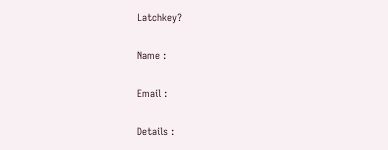Latchkey?

Name :

Email :

Details :